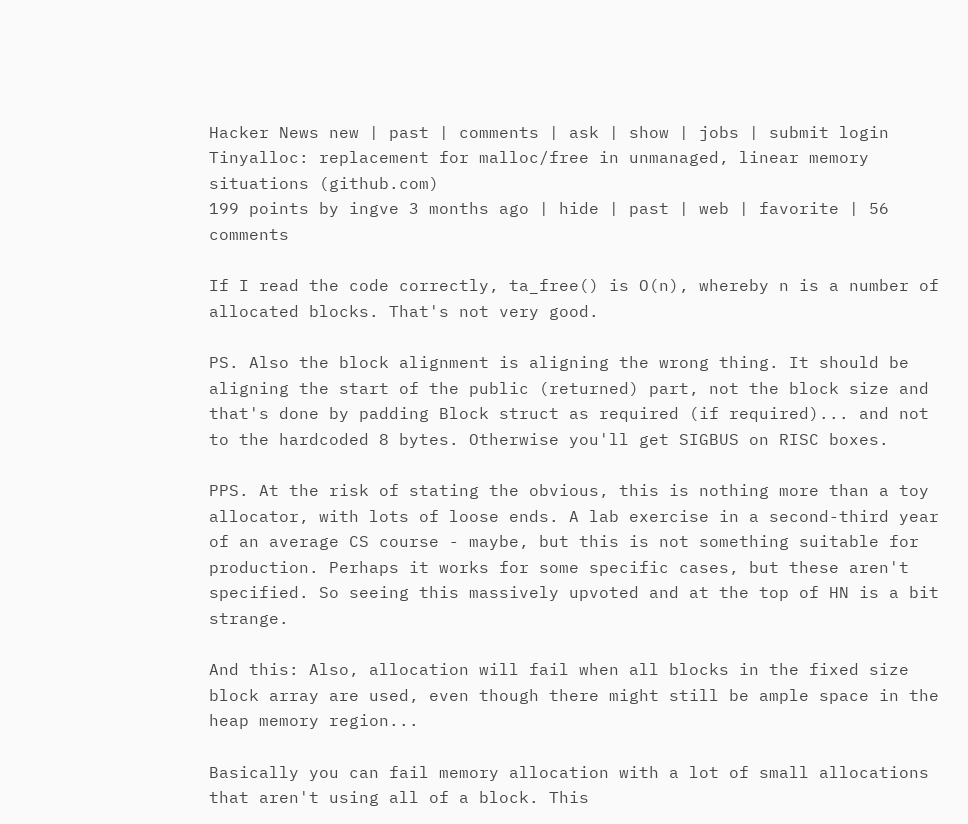Hacker News new | past | comments | ask | show | jobs | submit login
Tinyalloc: replacement for malloc/free in unmanaged, linear memory situations (github.com)
199 points by ingve 3 months ago | hide | past | web | favorite | 56 comments

If I read the code correctly, ta_free() is O(n), whereby n is a number of allocated blocks. That's not very good.

PS. Also the block alignment is aligning the wrong thing. It should be aligning the start of the public (returned) part, not the block size and that's done by padding Block struct as required (if required)... and not to the hardcoded 8 bytes. Otherwise you'll get SIGBUS on RISC boxes.

PPS. At the risk of stating the obvious, this is nothing more than a toy allocator, with lots of loose ends. A lab exercise in a second-third year of an average CS course - maybe, but this is not something suitable for production. Perhaps it works for some specific cases, but these aren't specified. So seeing this massively upvoted and at the top of HN is a bit strange.

And this: Also, allocation will fail when all blocks in the fixed size block array are used, even though there might still be ample space in the heap memory region...

Basically you can fail memory allocation with a lot of small allocations that aren't using all of a block. This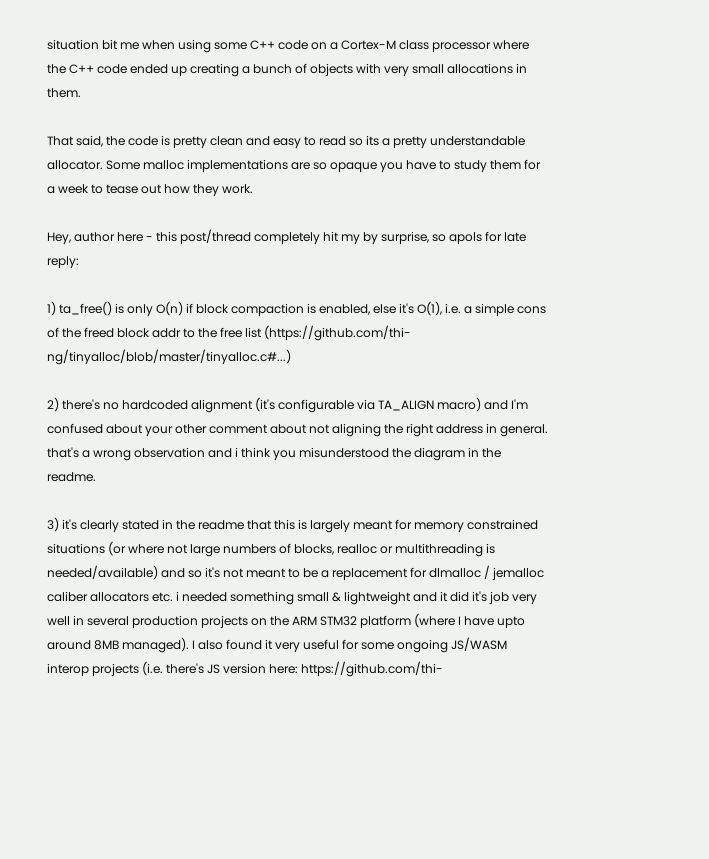situation bit me when using some C++ code on a Cortex-M class processor where the C++ code ended up creating a bunch of objects with very small allocations in them.

That said, the code is pretty clean and easy to read so its a pretty understandable allocator. Some malloc implementations are so opaque you have to study them for a week to tease out how they work.

Hey, author here - this post/thread completely hit my by surprise, so apols for late reply:

1) ta_free() is only O(n) if block compaction is enabled, else it's O(1), i.e. a simple cons of the freed block addr to the free list (https://github.com/thi-ng/tinyalloc/blob/master/tinyalloc.c#...)

2) there's no hardcoded alignment (it's configurable via TA_ALIGN macro) and I'm confused about your other comment about not aligning the right address in general. that's a wrong observation and i think you misunderstood the diagram in the readme.

3) it's clearly stated in the readme that this is largely meant for memory constrained situations (or where not large numbers of blocks, realloc or multithreading is needed/available) and so it's not meant to be a replacement for dlmalloc / jemalloc caliber allocators etc. i needed something small & lightweight and it did it's job very well in several production projects on the ARM STM32 platform (where I have upto around 8MB managed). I also found it very useful for some ongoing JS/WASM interop projects (i.e. there's JS version here: https://github.com/thi-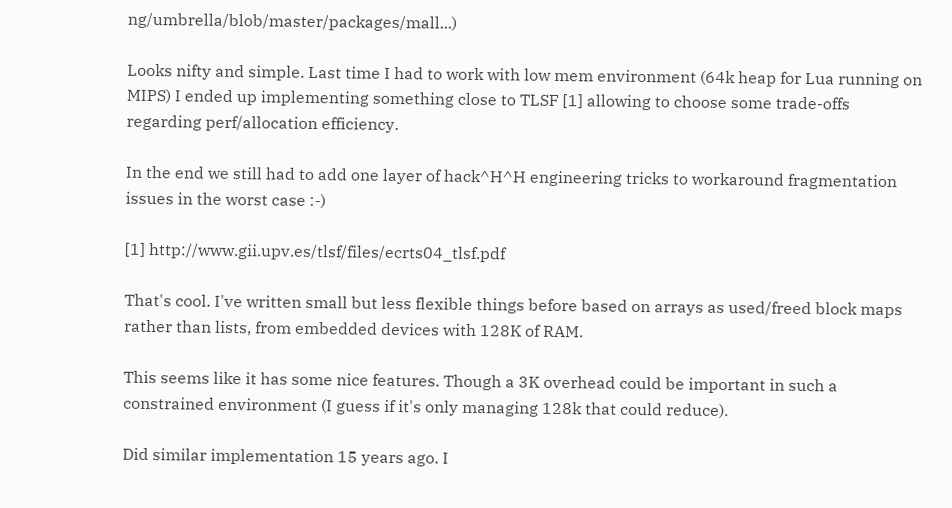ng/umbrella/blob/master/packages/mall...)

Looks nifty and simple. Last time I had to work with low mem environment (64k heap for Lua running on MIPS) I ended up implementing something close to TLSF [1] allowing to choose some trade-offs regarding perf/allocation efficiency.

In the end we still had to add one layer of hack^H^H engineering tricks to workaround fragmentation issues in the worst case :-)

[1] http://www.gii.upv.es/tlsf/files/ecrts04_tlsf.pdf

That's cool. I've written small but less flexible things before based on arrays as used/freed block maps rather than lists, from embedded devices with 128K of RAM.

This seems like it has some nice features. Though a 3K overhead could be important in such a constrained environment (I guess if it's only managing 128k that could reduce).

Did similar implementation 15 years ago. I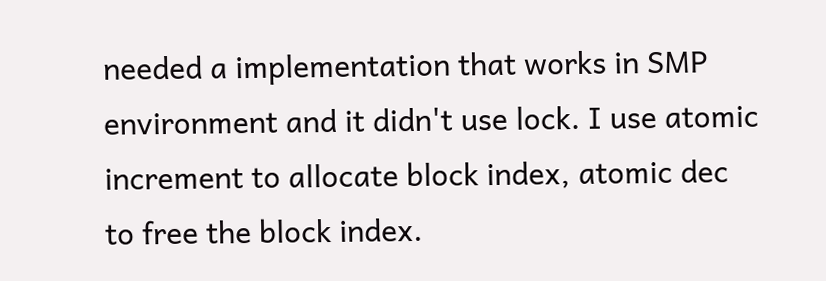needed a implementation that works in SMP environment and it didn't use lock. I use atomic increment to allocate block index, atomic dec to free the block index.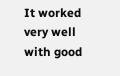It worked very well with good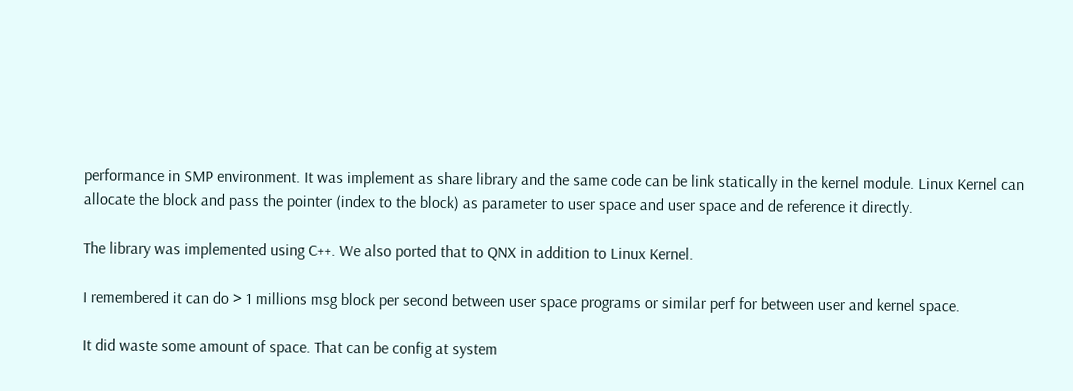performance in SMP environment. It was implement as share library and the same code can be link statically in the kernel module. Linux Kernel can allocate the block and pass the pointer (index to the block) as parameter to user space and user space and de reference it directly.

The library was implemented using C++. We also ported that to QNX in addition to Linux Kernel.

I remembered it can do > 1 millions msg block per second between user space programs or similar perf for between user and kernel space.

It did waste some amount of space. That can be config at system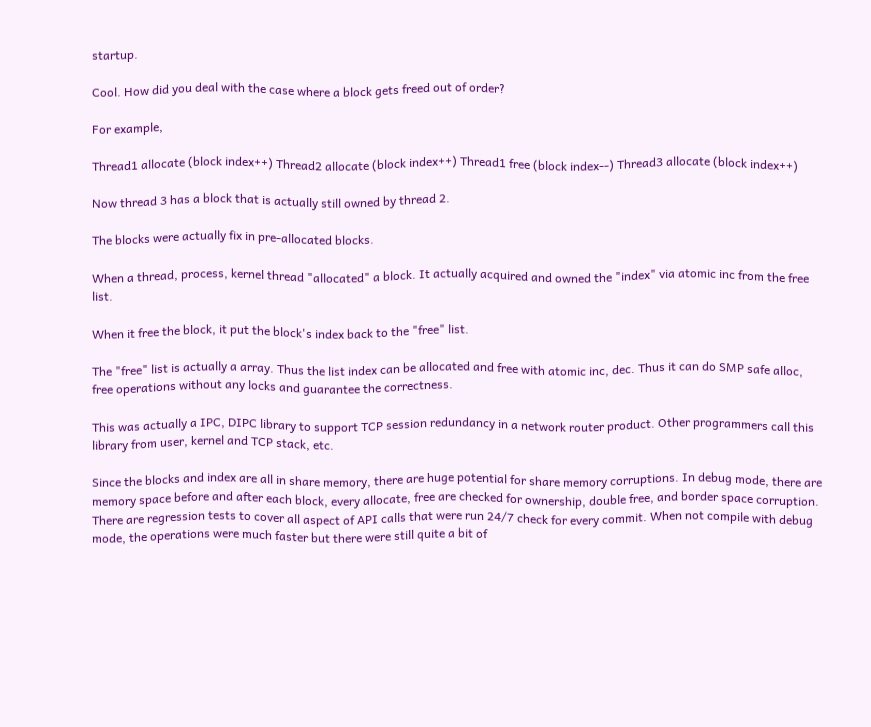startup.

Cool. How did you deal with the case where a block gets freed out of order?

For example,

Thread1 allocate (block index++) Thread2 allocate (block index++) Thread1 free (block index--) Thread3 allocate (block index++)

Now thread 3 has a block that is actually still owned by thread 2.

The blocks were actually fix in pre-allocated blocks.

When a thread, process, kernel thread "allocated" a block. It actually acquired and owned the "index" via atomic inc from the free list.

When it free the block, it put the block's index back to the "free" list.

The "free" list is actually a array. Thus the list index can be allocated and free with atomic inc, dec. Thus it can do SMP safe alloc, free operations without any locks and guarantee the correctness.

This was actually a IPC, DIPC library to support TCP session redundancy in a network router product. Other programmers call this library from user, kernel and TCP stack, etc.

Since the blocks and index are all in share memory, there are huge potential for share memory corruptions. In debug mode, there are memory space before and after each block, every allocate, free are checked for ownership, double free, and border space corruption. There are regression tests to cover all aspect of API calls that were run 24/7 check for every commit. When not compile with debug mode, the operations were much faster but there were still quite a bit of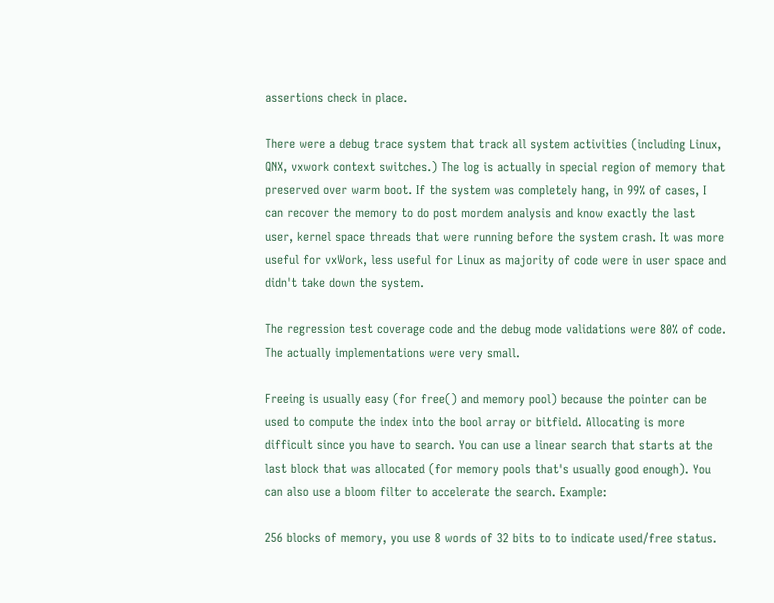assertions check in place.

There were a debug trace system that track all system activities (including Linux, QNX, vxwork context switches.) The log is actually in special region of memory that preserved over warm boot. If the system was completely hang, in 99% of cases, I can recover the memory to do post mordem analysis and know exactly the last user, kernel space threads that were running before the system crash. It was more useful for vxWork, less useful for Linux as majority of code were in user space and didn't take down the system.

The regression test coverage code and the debug mode validations were 80% of code. The actually implementations were very small.

Freeing is usually easy (for free() and memory pool) because the pointer can be used to compute the index into the bool array or bitfield. Allocating is more difficult since you have to search. You can use a linear search that starts at the last block that was allocated (for memory pools that's usually good enough). You can also use a bloom filter to accelerate the search. Example:

256 blocks of memory, you use 8 words of 32 bits to to indicate used/free status.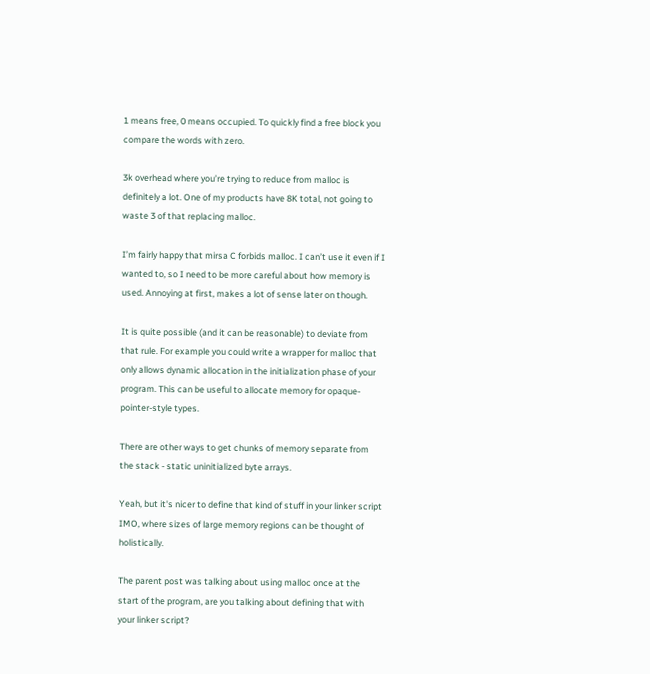1 means free, 0 means occupied. To quickly find a free block you compare the words with zero.

3k overhead where you’re trying to reduce from malloc is definitely a lot. One of my products have 8K total, not going to waste 3 of that replacing malloc.

I’m fairly happy that mirsa C forbids malloc. I can’t use it even if I wanted to, so I need to be more careful about how memory is used. Annoying at first, makes a lot of sense later on though.

It is quite possible (and it can be reasonable) to deviate from that rule. For example you could write a wrapper for malloc that only allows dynamic allocation in the initialization phase of your program. This can be useful to allocate memory for opaque-pointer-style types.

There are other ways to get chunks of memory separate from the stack - static uninitialized byte arrays.

Yeah, but it's nicer to define that kind of stuff in your linker script IMO, where sizes of large memory regions can be thought of holistically.

The parent post was talking about using malloc once at the start of the program, are you talking about defining that with your linker script?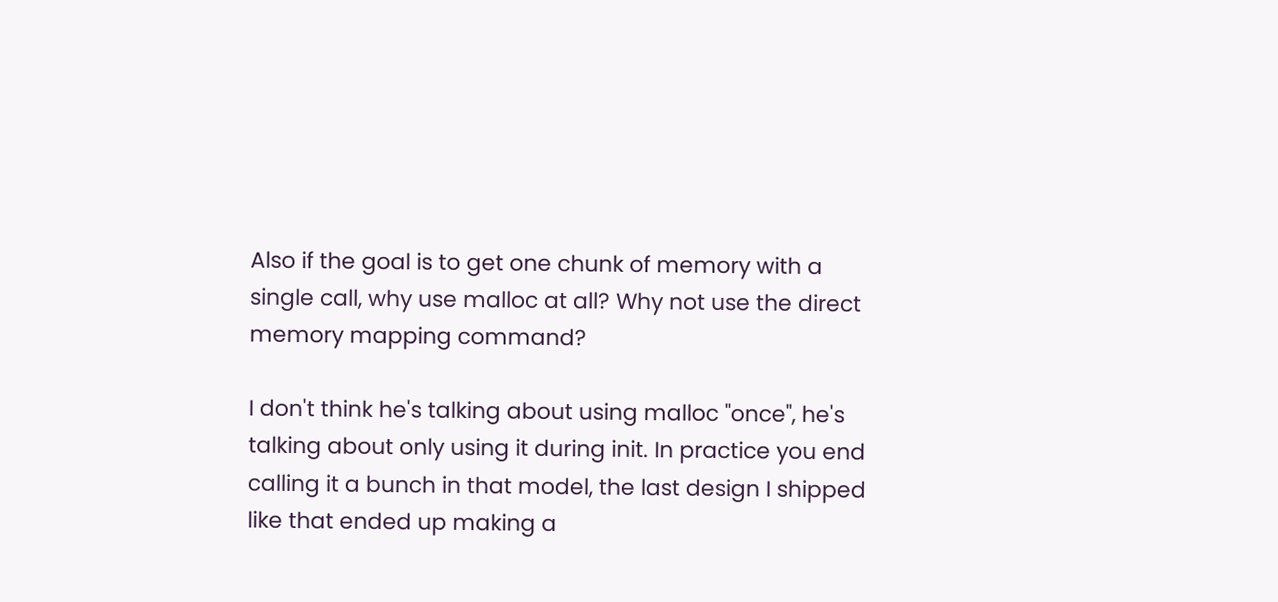Also if the goal is to get one chunk of memory with a single call, why use malloc at all? Why not use the direct memory mapping command?

I don't think he's talking about using malloc "once", he's talking about only using it during init. In practice you end calling it a bunch in that model, the last design I shipped like that ended up making a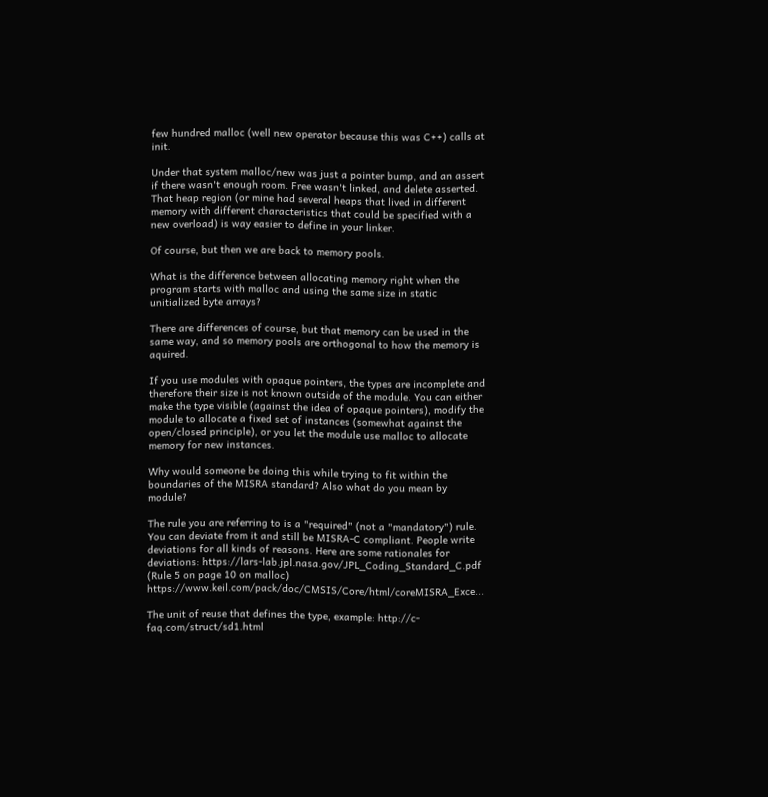few hundred malloc (well new operator because this was C++) calls at init.

Under that system malloc/new was just a pointer bump, and an assert if there wasn't enough room. Free wasn't linked, and delete asserted. That heap region (or mine had several heaps that lived in different memory with different characteristics that could be specified with a new overload) is way easier to define in your linker.

Of course, but then we are back to memory pools.

What is the difference between allocating memory right when the program starts with malloc and using the same size in static unitialized byte arrays?

There are differences of course, but that memory can be used in the same way, and so memory pools are orthogonal to how the memory is aquired.

If you use modules with opaque pointers, the types are incomplete and therefore their size is not known outside of the module. You can either make the type visible (against the idea of opaque pointers), modify the module to allocate a fixed set of instances (somewhat against the open/closed principle), or you let the module use malloc to allocate memory for new instances.

Why would someone be doing this while trying to fit within the boundaries of the MISRA standard? Also what do you mean by module?

The rule you are referring to is a "required" (not a "mandatory") rule. You can deviate from it and still be MISRA-C compliant. People write deviations for all kinds of reasons. Here are some rationales for deviations: https://lars-lab.jpl.nasa.gov/JPL_Coding_Standard_C.pdf (Rule 5 on page 10 on malloc) https://www.keil.com/pack/doc/CMSIS/Core/html/coreMISRA_Exce...

The unit of reuse that defines the type, example: http://c-faq.com/struct/sd1.html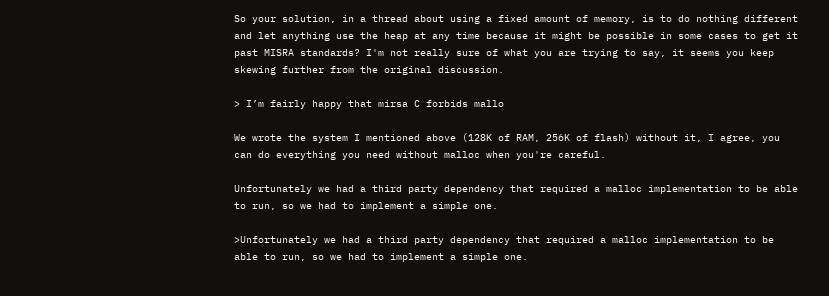So your solution, in a thread about using a fixed amount of memory, is to do nothing different and let anything use the heap at any time because it might be possible in some cases to get it past MISRA standards? I'm not really sure of what you are trying to say, it seems you keep skewing further from the original discussion.

> I’m fairly happy that mirsa C forbids mallo

We wrote the system I mentioned above (128K of RAM, 256K of flash) without it, I agree, you can do everything you need without malloc when you're careful.

Unfortunately we had a third party dependency that required a malloc implementation to be able to run, so we had to implement a simple one.

>Unfortunately we had a third party dependency that required a malloc implementation to be able to run, so we had to implement a simple one.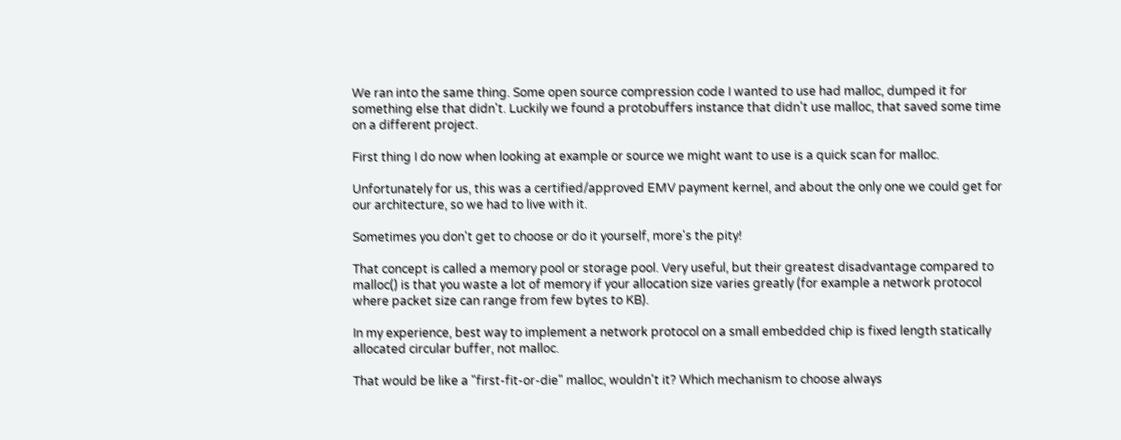We ran into the same thing. Some open source compression code I wanted to use had malloc, dumped it for something else that didn't. Luckily we found a protobuffers instance that didn't use malloc, that saved some time on a different project.

First thing I do now when looking at example or source we might want to use is a quick scan for malloc.

Unfortunately for us, this was a certified/approved EMV payment kernel, and about the only one we could get for our architecture, so we had to live with it.

Sometimes you don't get to choose or do it yourself, more's the pity!

That concept is called a memory pool or storage pool. Very useful, but their greatest disadvantage compared to malloc() is that you waste a lot of memory if your allocation size varies greatly (for example a network protocol where packet size can range from few bytes to KB).

In my experience, best way to implement a network protocol on a small embedded chip is fixed length statically allocated circular buffer, not malloc.

That would be like a "first-fit-or-die" malloc, wouldn't it? Which mechanism to choose always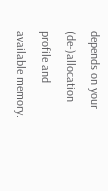depends on your (de-)allocation profile and available memory.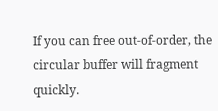If you can free out-of-order, the circular buffer will fragment quickly.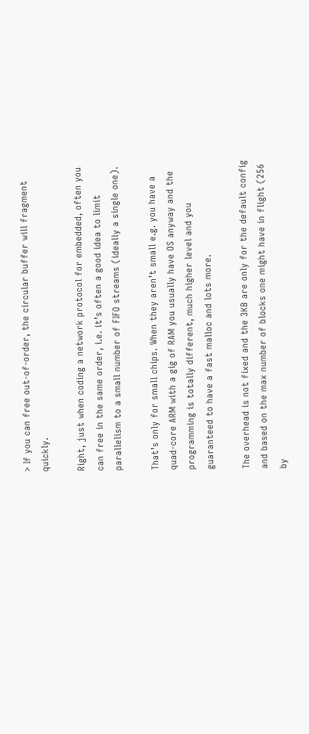> If you can free out-of-order, the circular buffer will fragment quickly.

Right, just when coding a network protocol for embedded, often you can free in the same order, i.e. it’s often a good idea to limit parallelism to a small number of FIFO streams (ideally a single one).

That’s only for small chips. When they aren’t small e.g. you have a quad-core ARM with a gig of RAM you usually have OS anyway and the programming is totally different, much higher level and you guaranteed to have a fast malloc and lots more.

The overhead is not fixed and the 3KB are only for the default config and based on the max number of blocks one might have in flight (256 by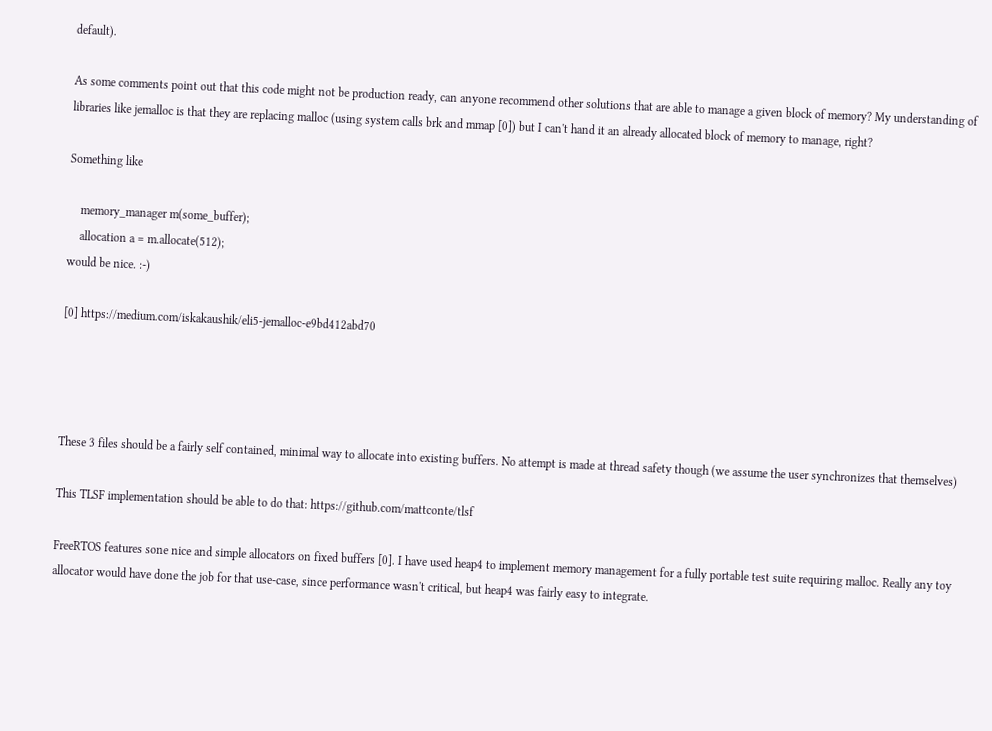default).

As some comments point out that this code might not be production ready, can anyone recommend other solutions that are able to manage a given block of memory? My understanding of libraries like jemalloc is that they are replacing malloc (using system calls brk and mmap [0]) but I can't hand it an already allocated block of memory to manage, right?

Something like

    memory_manager m(some_buffer);
    allocation a = m.allocate(512);
would be nice. :-)

[0] https://medium.com/iskakaushik/eli5-jemalloc-e9bd412abd70




These 3 files should be a fairly self contained, minimal way to allocate into existing buffers. No attempt is made at thread safety though (we assume the user synchronizes that themselves)

This TLSF implementation should be able to do that: https://github.com/mattconte/tlsf

FreeRTOS features sone nice and simple allocators on fixed buffers [0]. I have used heap4 to implement memory management for a fully portable test suite requiring malloc. Really any toy allocator would have done the job for that use-case, since performance wasn't critical, but heap4 was fairly easy to integrate.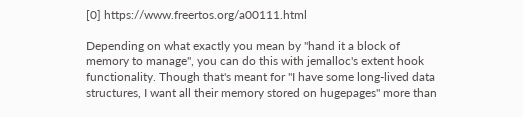[0] https://www.freertos.org/a00111.html

Depending on what exactly you mean by "hand it a block of memory to manage", you can do this with jemalloc's extent hook functionality. Though that's meant for "I have some long-lived data structures, I want all their memory stored on hugepages" more than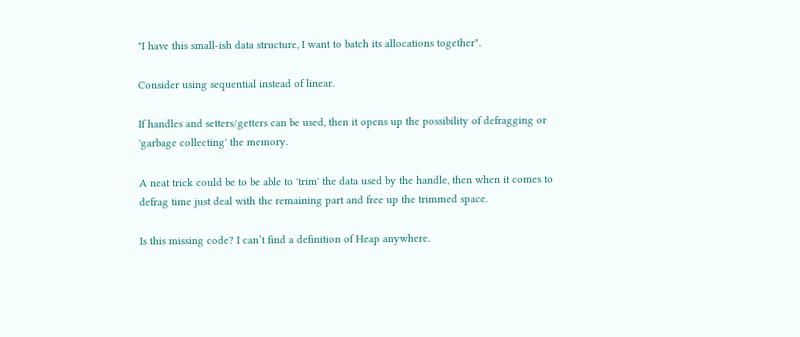"I have this small-ish data structure, I want to batch its allocations together".

Consider using sequential instead of linear.

If handles and setters/getters can be used, then it opens up the possibility of defragging or 'garbage collecting' the memory.

A neat trick could be to be able to 'trim' the data used by the handle, then when it comes to defrag time just deal with the remaining part and free up the trimmed space.

Is this missing code? I can’t find a definition of Heap anywhere.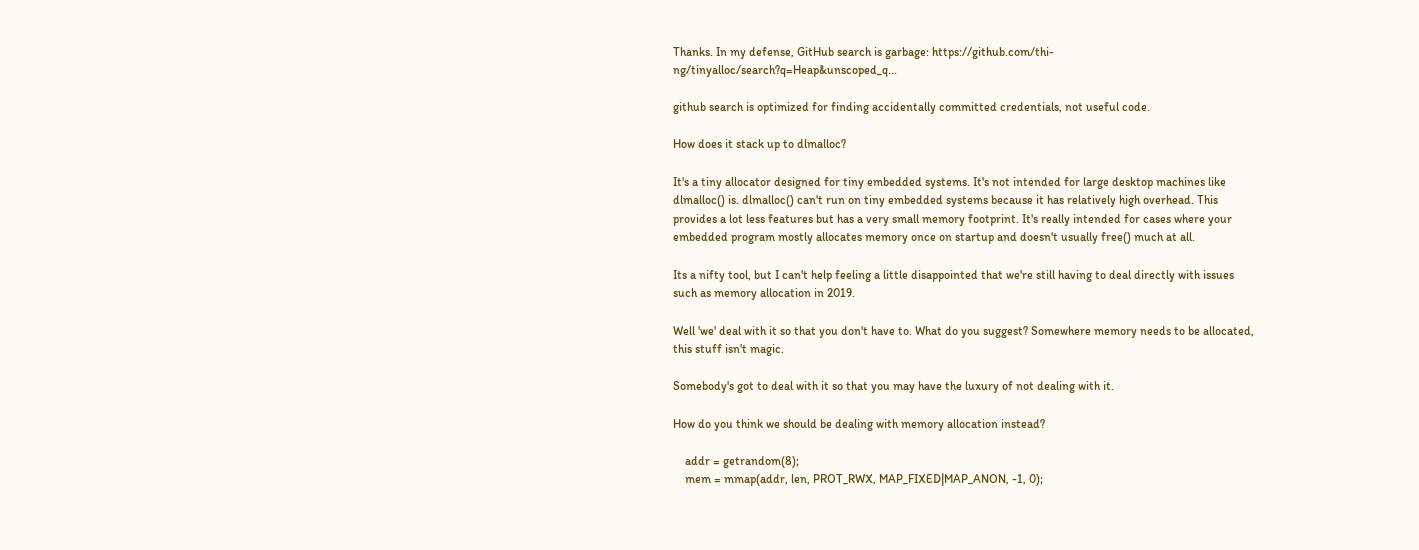Thanks. In my defense, GitHub search is garbage: https://github.com/thi-ng/tinyalloc/search?q=Heap&unscoped_q...

github search is optimized for finding accidentally committed credentials, not useful code.

How does it stack up to dlmalloc?

It's a tiny allocator designed for tiny embedded systems. It's not intended for large desktop machines like dlmalloc() is. dlmalloc() can't run on tiny embedded systems because it has relatively high overhead. This provides a lot less features but has a very small memory footprint. It's really intended for cases where your embedded program mostly allocates memory once on startup and doesn't usually free() much at all.

Its a nifty tool, but I can't help feeling a little disappointed that we're still having to deal directly with issues such as memory allocation in 2019.

Well 'we' deal with it so that you don't have to. What do you suggest? Somewhere memory needs to be allocated, this stuff isn't magic.

Somebody's got to deal with it so that you may have the luxury of not dealing with it.

How do you think we should be dealing with memory allocation instead?

    addr = getrandom(8);
    mem = mmap(addr, len, PROT_RWX, MAP_FIXED|MAP_ANON, -1, 0);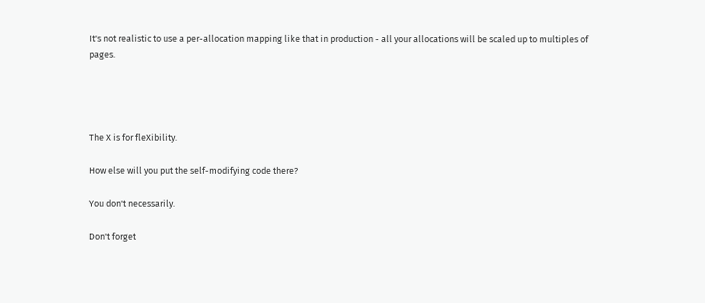It's not realistic to use a per-allocation mapping like that in production - all your allocations will be scaled up to multiples of pages.




The X is for fleXibility.

How else will you put the self-modifying code there?

You don't necessarily.

Don't forget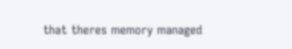that theres memory managed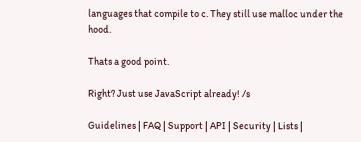languages that compile to c. They still use malloc under the hood.

Thats a good point.

Right? Just use JavaScript already! /s

Guidelines | FAQ | Support | API | Security | Lists |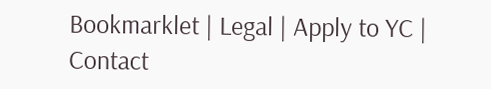Bookmarklet | Legal | Apply to YC | Contact